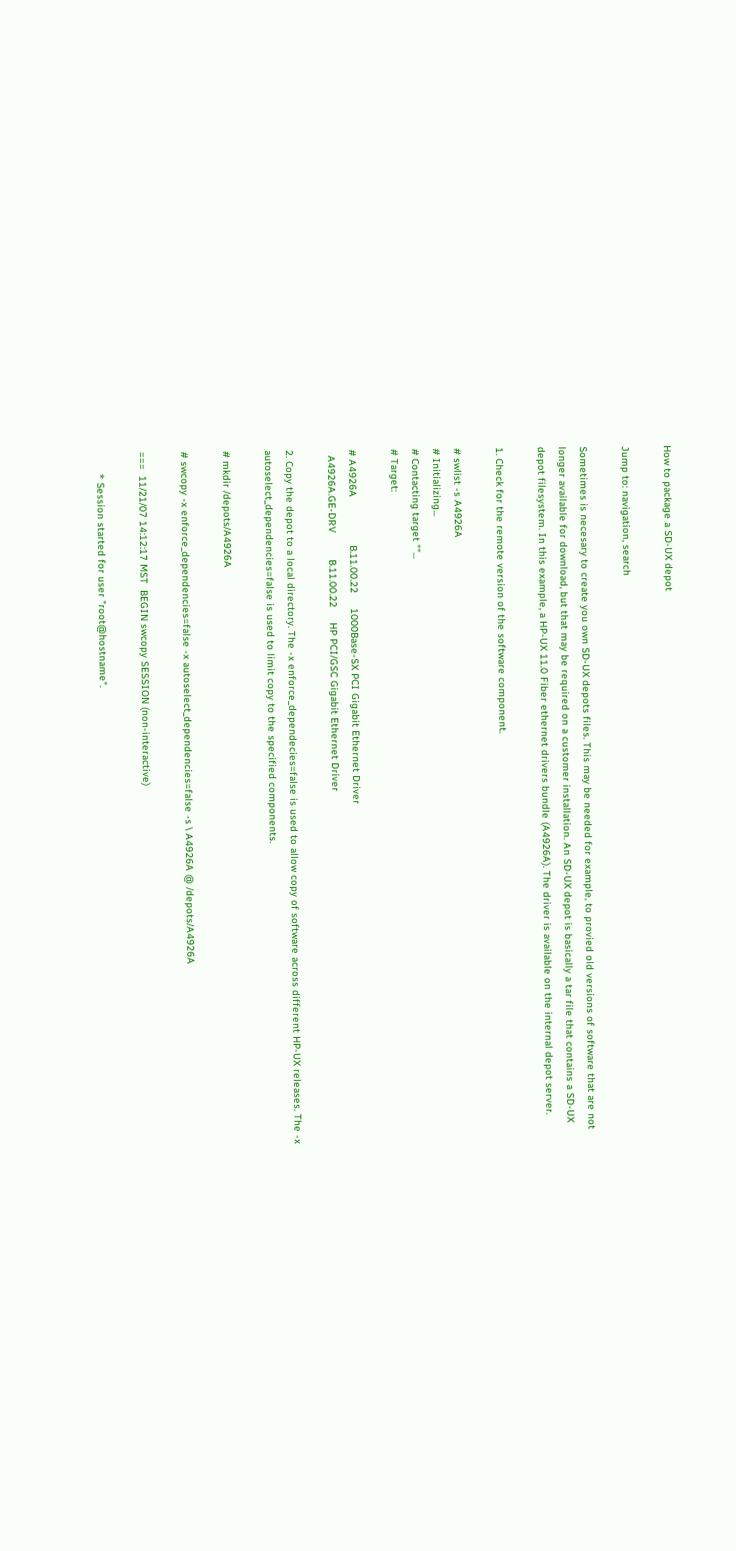How to package a SD-UX depot

Jump to: navigation, search

Sometimes is necesary to create you own SD-UX depots files. This may be needed for example, to provied old versions of software that are not longer available for download, but that may be required on a customer installation. An SD-UX depot is basically a tar file that contains a SD-UX depot filesystem. In this example, a HP-UX 11.0 Fiber ethernet drivers bundle (A4926A). The driver is available on the internal depot server.

1. Check for the remote version of the software component.

# swlist -s A4926A
# Initializing...
# Contacting target ""...
# Target:

# A4926A                B.11.00.22     1000Base-SX PCI Gigabit Ethernet Driver
  A4926A.GE-DRV         B.11.00.22     HP PCI/GSC Gigabit Ethernet Driver

2. Copy the depot to a local directory. The -x enforce_dependecies=false is used to allow copy of software across different HP-UX releases. The -x autoselect_dependencies=false is used to limit copy to the specified components.

# mkdir /depots/A4926A

# swcopy -x enforce_dependencies=false -x autoselect_dependencies=false -s \ A4926A @ /depots/A4926A

===  11/21/07 14:12:17 MST  BEGIN swcopy SESSION (non-interactive)

       * Session started for user "root@hostname".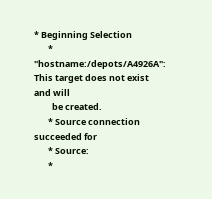* Beginning Selection
       * "hostname:/depots/A4926A":  This target does not exist and will
         be created.
       * Source connection succeeded for
       * Source:
       *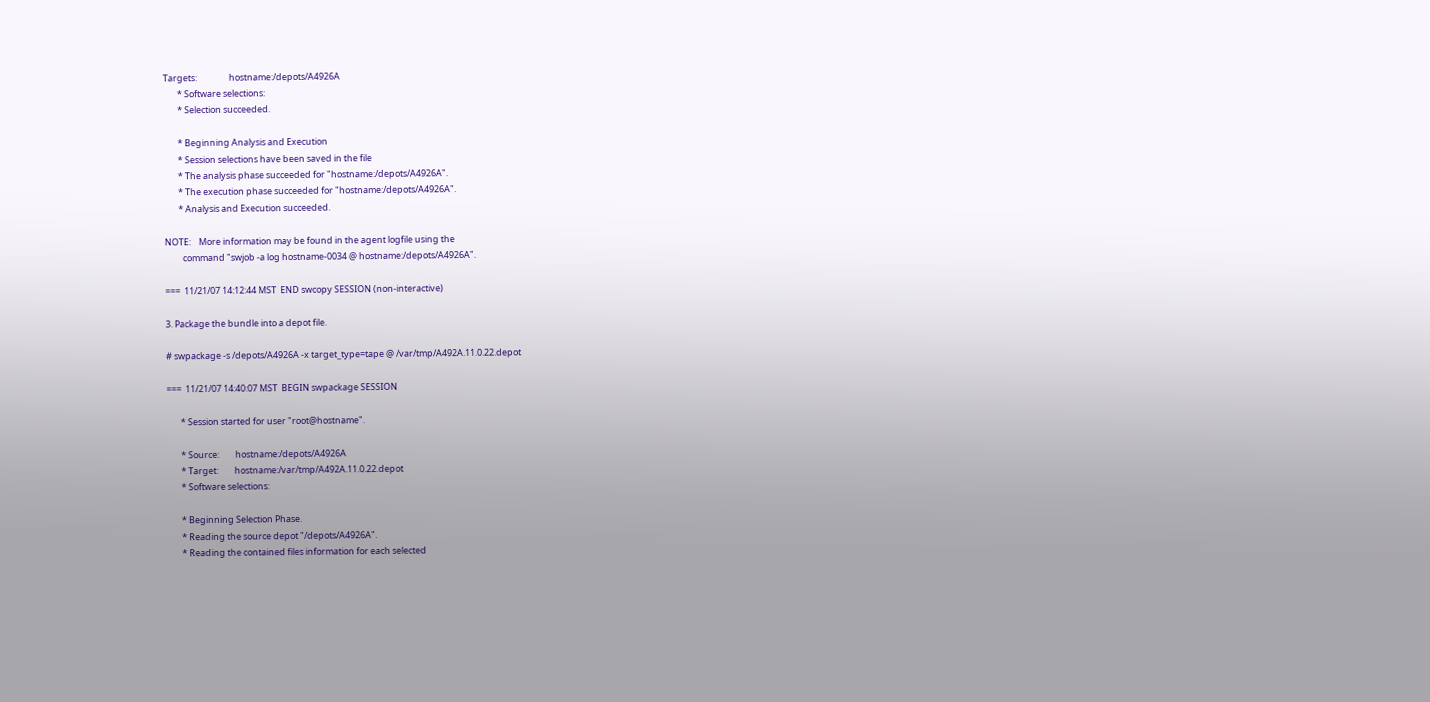Targets:                hostname:/depots/A4926A
       * Software selections:
       * Selection succeeded.

       * Beginning Analysis and Execution
       * Session selections have been saved in the file
       * The analysis phase succeeded for "hostname:/depots/A4926A".
       * The execution phase succeeded for "hostname:/depots/A4926A".
       * Analysis and Execution succeeded.

NOTE:    More information may be found in the agent logfile using the
         command "swjob -a log hostname-0034 @ hostname:/depots/A4926A".

===  11/21/07 14:12:44 MST  END swcopy SESSION (non-interactive)

3. Package the bundle into a depot file.

# swpackage -s /depots/A4926A -x target_type=tape @ /var/tmp/A492A.11.0.22.depot

===  11/21/07 14:40:07 MST  BEGIN swpackage SESSION

       * Session started for user "root@hostname".

       * Source:        hostname:/depots/A4926A
       * Target:        hostname:/var/tmp/A492A.11.0.22.depot
       * Software selections:

       * Beginning Selection Phase.
       * Reading the source depot "/depots/A4926A".
       * Reading the contained files information for each selected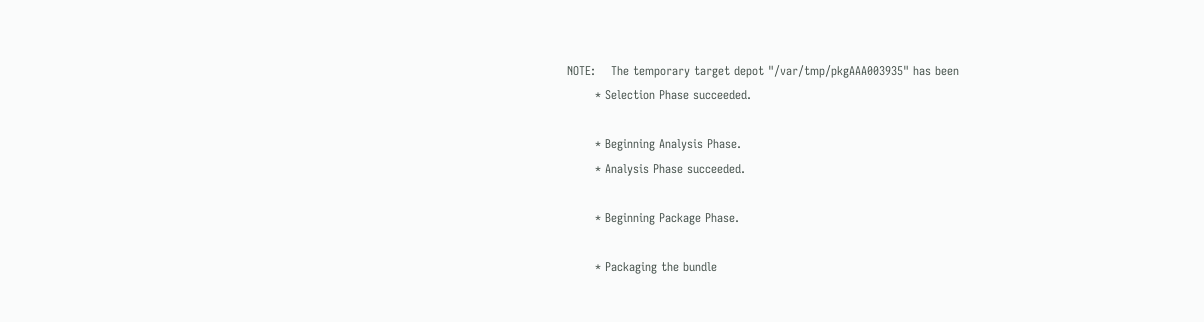NOTE:    The temporary target depot "/var/tmp/pkgAAA003935" has been
       * Selection Phase succeeded.

       * Beginning Analysis Phase.
       * Analysis Phase succeeded.

       * Beginning Package Phase.

       * Packaging the bundle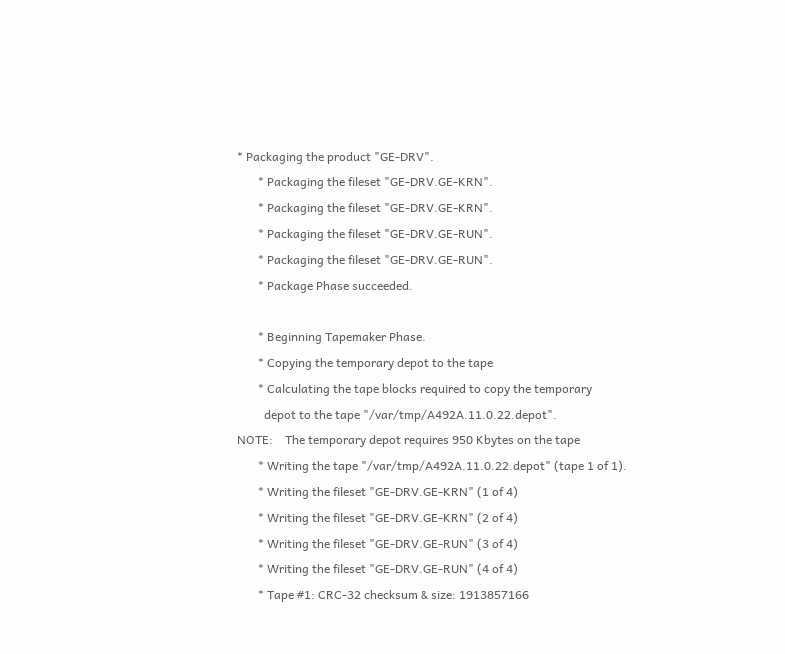* Packaging the product "GE-DRV".
       * Packaging the fileset "GE-DRV.GE-KRN".
       * Packaging the fileset "GE-DRV.GE-KRN".
       * Packaging the fileset "GE-DRV.GE-RUN".
       * Packaging the fileset "GE-DRV.GE-RUN".
       * Package Phase succeeded.

       * Beginning Tapemaker Phase.
       * Copying the temporary depot to the tape
       * Calculating the tape blocks required to copy the temporary
         depot to the tape "/var/tmp/A492A.11.0.22.depot".
NOTE:    The temporary depot requires 950 Kbytes on the tape
       * Writing the tape "/var/tmp/A492A.11.0.22.depot" (tape 1 of 1).
       * Writing the fileset "GE-DRV.GE-KRN" (1 of 4)
       * Writing the fileset "GE-DRV.GE-KRN" (2 of 4)
       * Writing the fileset "GE-DRV.GE-RUN" (3 of 4)
       * Writing the fileset "GE-DRV.GE-RUN" (4 of 4)
       * Tape #1: CRC-32 checksum & size: 1913857166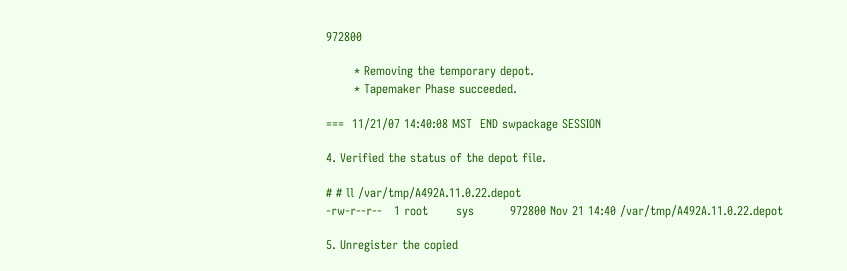972800

       * Removing the temporary depot.
       * Tapemaker Phase succeeded.

===  11/21/07 14:40:08 MST  END swpackage SESSION

4. Verified the status of the depot file.

# # ll /var/tmp/A492A.11.0.22.depot
-rw-r--r--   1 root       sys         972800 Nov 21 14:40 /var/tmp/A492A.11.0.22.depot

5. Unregister the copied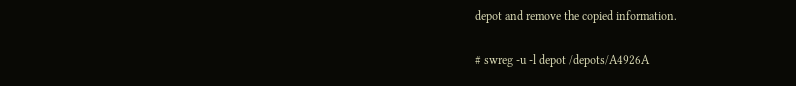depot and remove the copied information.

# swreg -u -l depot /depots/A4926A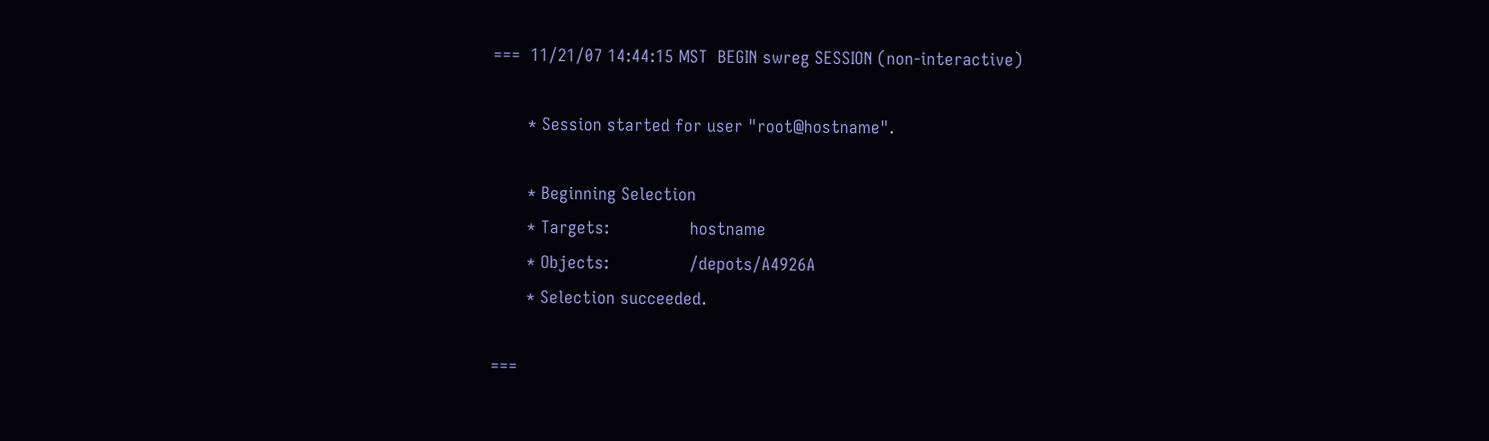===  11/21/07 14:44:15 MST  BEGIN swreg SESSION (non-interactive)

       * Session started for user "root@hostname".

       * Beginning Selection
       * Targets:                hostname
       * Objects:                /depots/A4926A
       * Selection succeeded.

===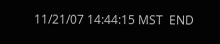11/21/07 14:44:15 MST  END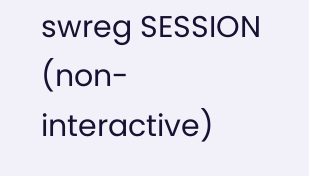swreg SESSION (non-interactive)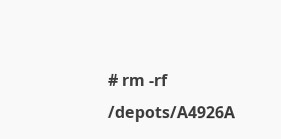# rm -rf /depots/A4926A